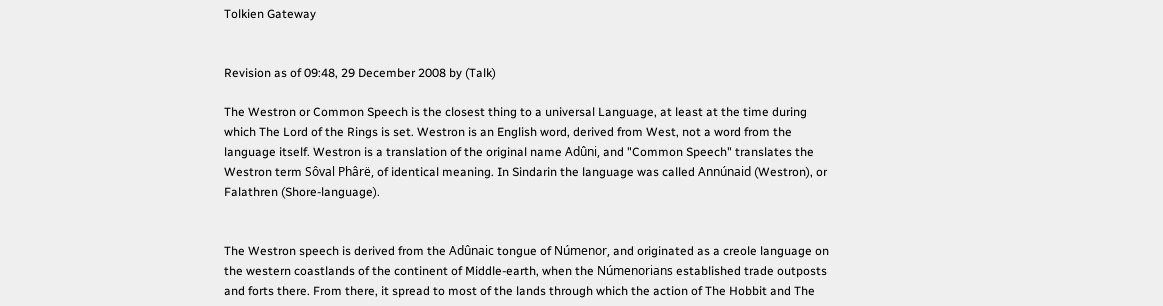Tolkien Gateway


Revision as of 09:48, 29 December 2008 by (Talk)

The Westron or Common Speech is the closest thing to a universal Language, at least at the time during which The Lord of the Rings is set. Westron is an English word, derived from West, not a word from the language itself. Westron is a translation of the original name Adûni, and "Common Speech" translates the Westron term Sôval Phârë, of identical meaning. In Sindarin the language was called Annúnaid (Westron), or Falathren (Shore-language).


The Westron speech is derived from the Adûnaic tongue of Númenor, and originated as a creole language on the western coastlands of the continent of Middle-earth, when the Númenorians established trade outposts and forts there. From there, it spread to most of the lands through which the action of The Hobbit and The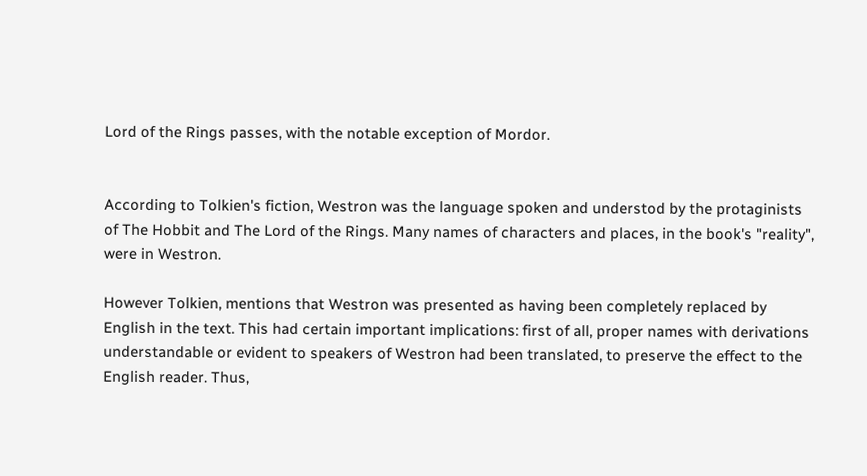Lord of the Rings passes, with the notable exception of Mordor.


According to Tolkien's fiction, Westron was the language spoken and understod by the protaginists of The Hobbit and The Lord of the Rings. Many names of characters and places, in the book's "reality", were in Westron.

However Tolkien, mentions that Westron was presented as having been completely replaced by English in the text. This had certain important implications: first of all, proper names with derivations understandable or evident to speakers of Westron had been translated, to preserve the effect to the English reader. Thus,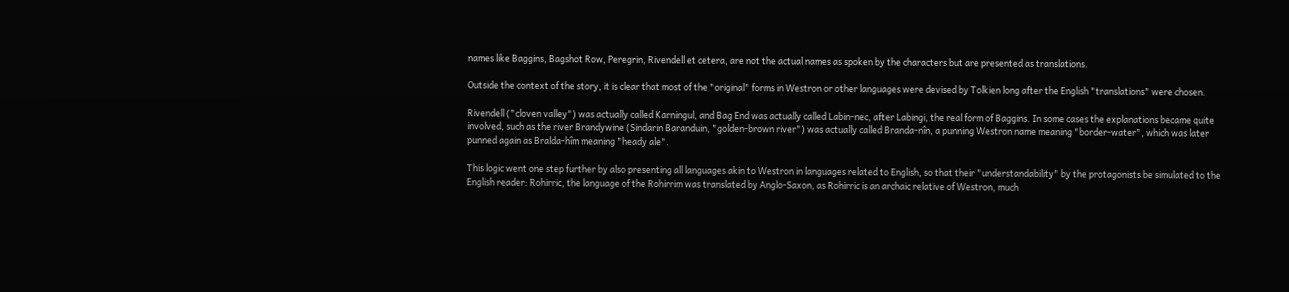names like Baggins, Bagshot Row, Peregrin, Rivendell et cetera, are not the actual names as spoken by the characters but are presented as translations.

Outside the context of the story, it is clear that most of the "original" forms in Westron or other languages were devised by Tolkien long after the English "translations" were chosen.

Rivendell ("cloven valley") was actually called Karningul, and Bag End was actually called Labin-nec, after Labingi, the real form of Baggins. In some cases the explanations became quite involved, such as the river Brandywine (Sindarin Baranduin, "golden-brown river") was actually called Branda-nîn, a punning Westron name meaning "border-water", which was later punned again as Bralda-hîm meaning "heady ale".

This logic went one step further by also presenting all languages akin to Westron in languages related to English, so that their "understandability" by the protagonists be simulated to the English reader: Rohirric, the language of the Rohirrim was translated by Anglo-Saxon, as Rohirric is an archaic relative of Westron, much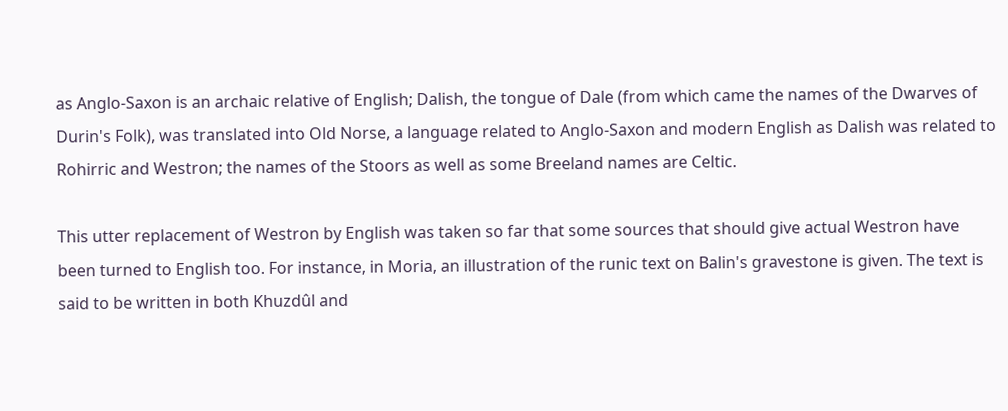as Anglo-Saxon is an archaic relative of English; Dalish, the tongue of Dale (from which came the names of the Dwarves of Durin's Folk), was translated into Old Norse, a language related to Anglo-Saxon and modern English as Dalish was related to Rohirric and Westron; the names of the Stoors as well as some Breeland names are Celtic.

This utter replacement of Westron by English was taken so far that some sources that should give actual Westron have been turned to English too. For instance, in Moria, an illustration of the runic text on Balin's gravestone is given. The text is said to be written in both Khuzdûl and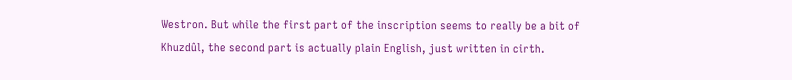Westron. But while the first part of the inscription seems to really be a bit of Khuzdûl, the second part is actually plain English, just written in cirth.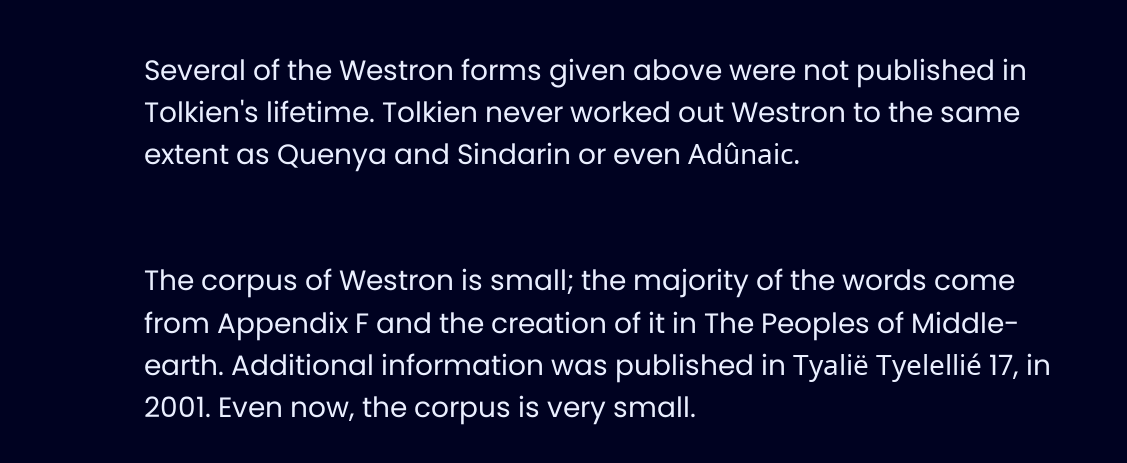Several of the Westron forms given above were not published in Tolkien's lifetime. Tolkien never worked out Westron to the same extent as Quenya and Sindarin or even Adûnaic.


The corpus of Westron is small; the majority of the words come from Appendix F and the creation of it in The Peoples of Middle-earth. Additional information was published in Tyalië Tyelellié 17, in 2001. Even now, the corpus is very small.